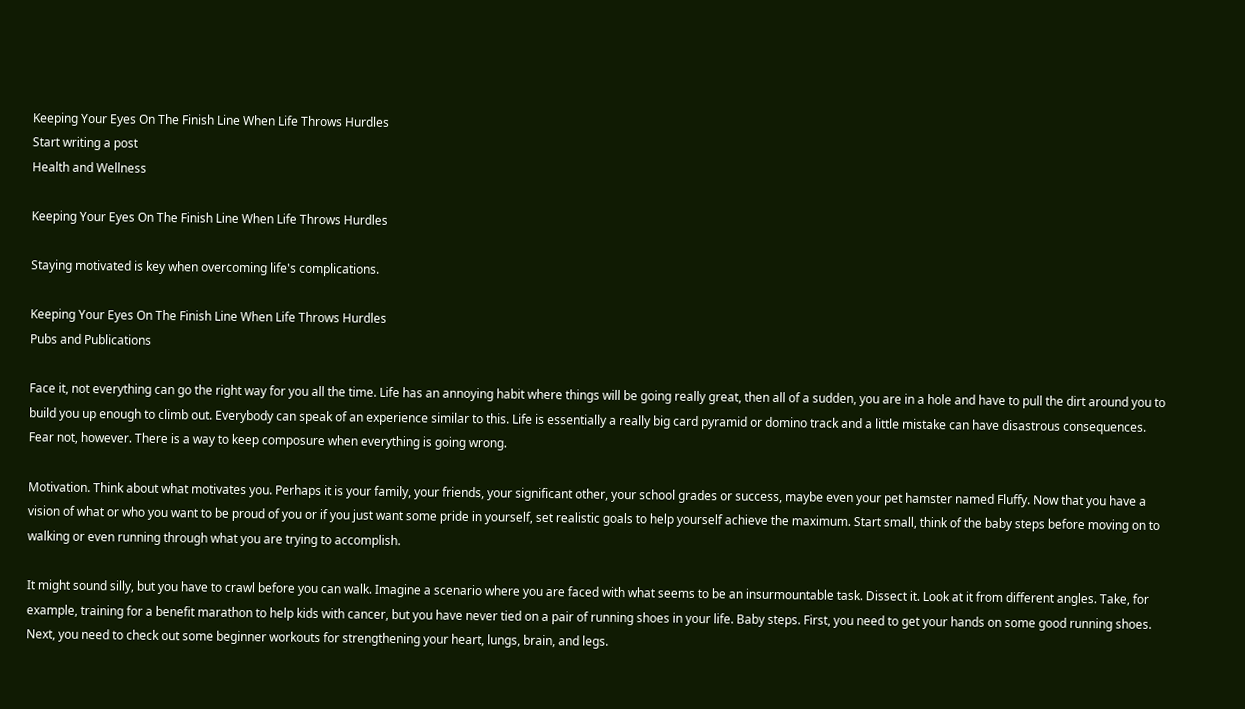Keeping Your Eyes On The Finish Line When Life Throws Hurdles
Start writing a post
Health and Wellness

Keeping Your Eyes On The Finish Line When Life Throws Hurdles

Staying motivated is key when overcoming life's complications.

Keeping Your Eyes On The Finish Line When Life Throws Hurdles
Pubs and Publications

Face it, not everything can go the right way for you all the time. Life has an annoying habit where things will be going really great, then all of a sudden, you are in a hole and have to pull the dirt around you to build you up enough to climb out. Everybody can speak of an experience similar to this. Life is essentially a really big card pyramid or domino track and a little mistake can have disastrous consequences. Fear not, however. There is a way to keep composure when everything is going wrong.

Motivation. Think about what motivates you. Perhaps it is your family, your friends, your significant other, your school grades or success, maybe even your pet hamster named Fluffy. Now that you have a vision of what or who you want to be proud of you or if you just want some pride in yourself, set realistic goals to help yourself achieve the maximum. Start small, think of the baby steps before moving on to walking or even running through what you are trying to accomplish.

It might sound silly, but you have to crawl before you can walk. Imagine a scenario where you are faced with what seems to be an insurmountable task. Dissect it. Look at it from different angles. Take, for example, training for a benefit marathon to help kids with cancer, but you have never tied on a pair of running shoes in your life. Baby steps. First, you need to get your hands on some good running shoes. Next, you need to check out some beginner workouts for strengthening your heart, lungs, brain, and legs.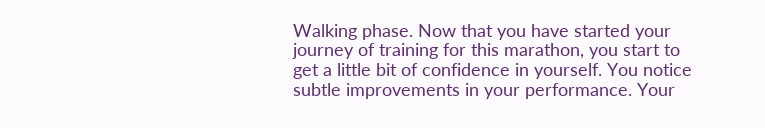Walking phase. Now that you have started your journey of training for this marathon, you start to get a little bit of confidence in yourself. You notice subtle improvements in your performance. Your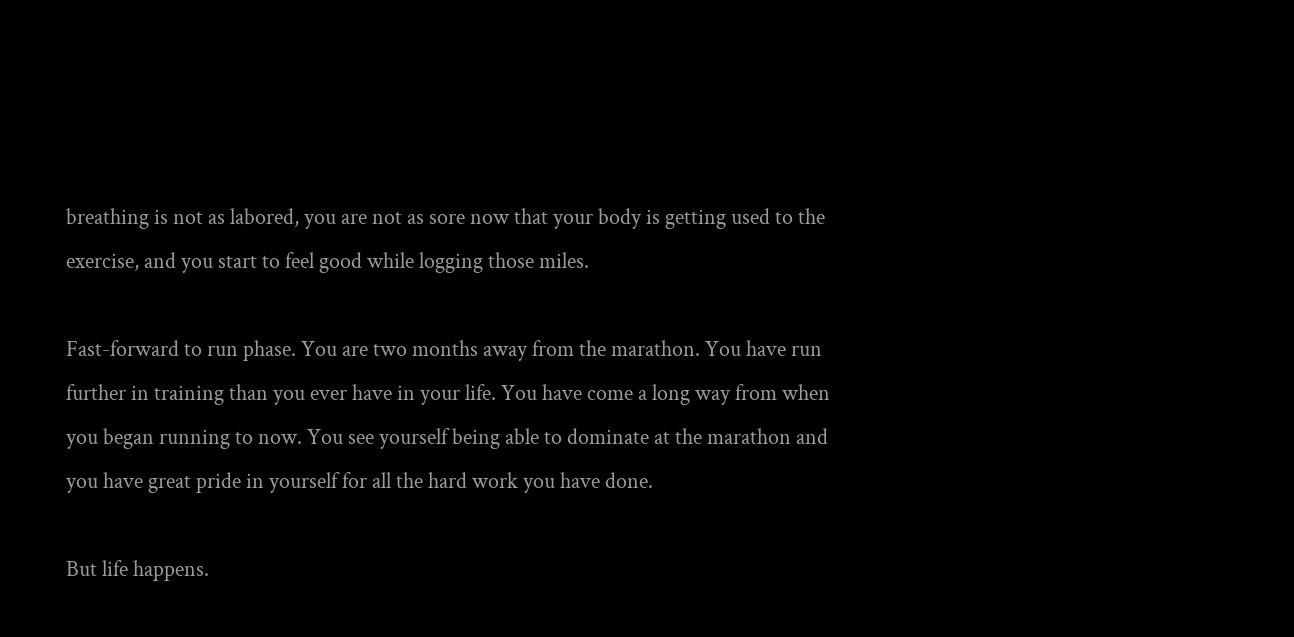breathing is not as labored, you are not as sore now that your body is getting used to the exercise, and you start to feel good while logging those miles.

Fast-forward to run phase. You are two months away from the marathon. You have run further in training than you ever have in your life. You have come a long way from when you began running to now. You see yourself being able to dominate at the marathon and you have great pride in yourself for all the hard work you have done.

But life happens.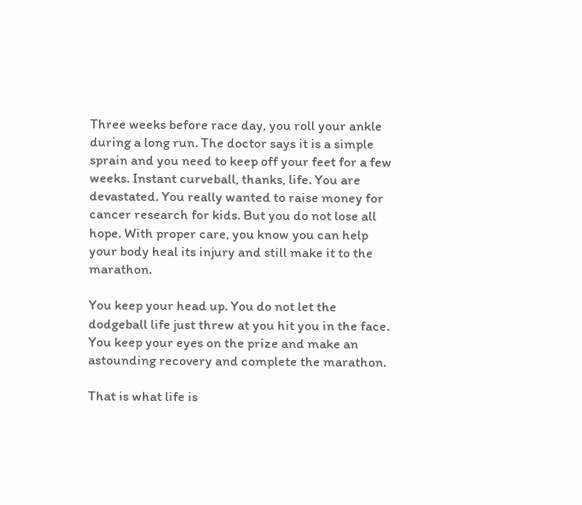Three weeks before race day, you roll your ankle during a long run. The doctor says it is a simple sprain and you need to keep off your feet for a few weeks. Instant curveball, thanks, life. You are devastated. You really wanted to raise money for cancer research for kids. But you do not lose all hope. With proper care, you know you can help your body heal its injury and still make it to the marathon.

You keep your head up. You do not let the dodgeball life just threw at you hit you in the face. You keep your eyes on the prize and make an astounding recovery and complete the marathon.

That is what life is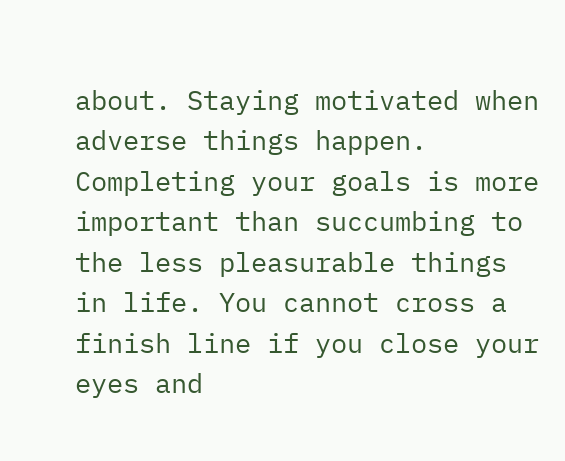about. Staying motivated when adverse things happen. Completing your goals is more important than succumbing to the less pleasurable things in life. You cannot cross a finish line if you close your eyes and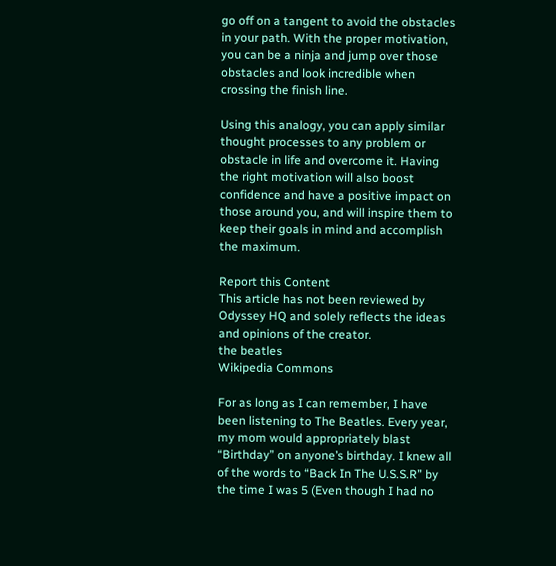go off on a tangent to avoid the obstacles in your path. With the proper motivation, you can be a ninja and jump over those obstacles and look incredible when crossing the finish line.

Using this analogy, you can apply similar thought processes to any problem or obstacle in life and overcome it. Having the right motivation will also boost confidence and have a positive impact on those around you, and will inspire them to keep their goals in mind and accomplish the maximum.

Report this Content
This article has not been reviewed by Odyssey HQ and solely reflects the ideas and opinions of the creator.
the beatles
Wikipedia Commons

For as long as I can remember, I have been listening to The Beatles. Every year, my mom would appropriately blast “Birthday” on anyone’s birthday. I knew all of the words to “Back In The U.S.S.R” by the time I was 5 (Even though I had no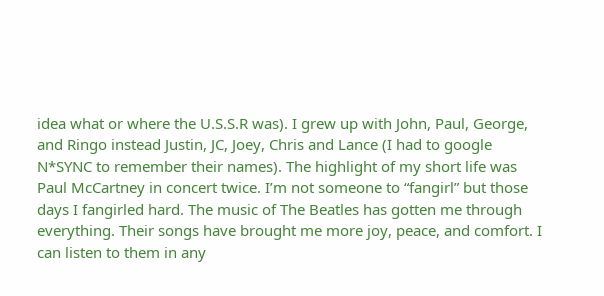idea what or where the U.S.S.R was). I grew up with John, Paul, George, and Ringo instead Justin, JC, Joey, Chris and Lance (I had to google N*SYNC to remember their names). The highlight of my short life was Paul McCartney in concert twice. I’m not someone to “fangirl” but those days I fangirled hard. The music of The Beatles has gotten me through everything. Their songs have brought me more joy, peace, and comfort. I can listen to them in any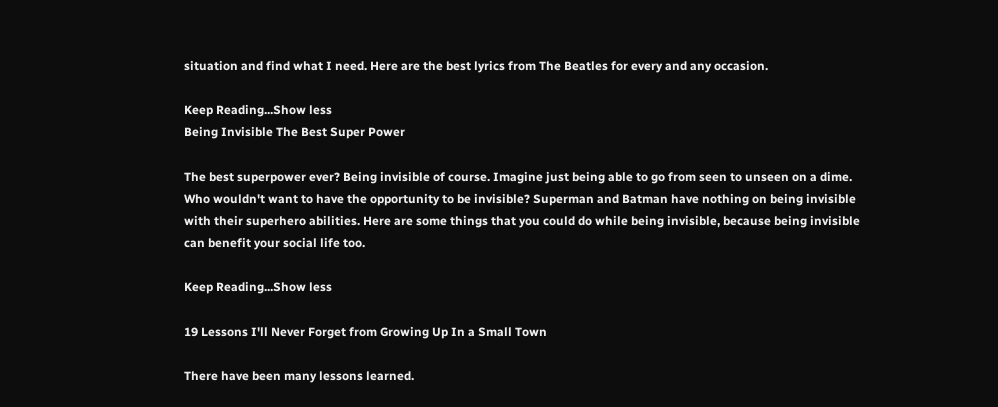situation and find what I need. Here are the best lyrics from The Beatles for every and any occasion.

Keep Reading...Show less
Being Invisible The Best Super Power

The best superpower ever? Being invisible of course. Imagine just being able to go from seen to unseen on a dime. Who wouldn't want to have the opportunity to be invisible? Superman and Batman have nothing on being invisible with their superhero abilities. Here are some things that you could do while being invisible, because being invisible can benefit your social life too.

Keep Reading...Show less

19 Lessons I'll Never Forget from Growing Up In a Small Town

There have been many lessons learned.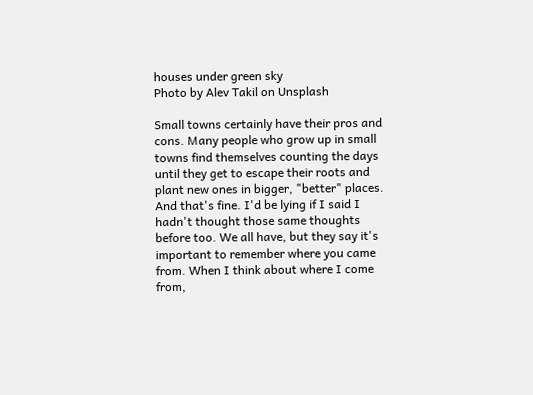houses under green sky
Photo by Alev Takil on Unsplash

Small towns certainly have their pros and cons. Many people who grow up in small towns find themselves counting the days until they get to escape their roots and plant new ones in bigger, "better" places. And that's fine. I'd be lying if I said I hadn't thought those same thoughts before too. We all have, but they say it's important to remember where you came from. When I think about where I come from,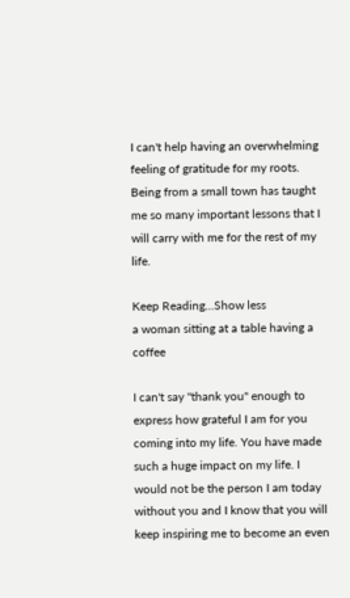I can't help having an overwhelming feeling of gratitude for my roots. Being from a small town has taught me so many important lessons that I will carry with me for the rest of my life.

Keep Reading...Show less
a woman sitting at a table having a coffee

I can't say "thank you" enough to express how grateful I am for you coming into my life. You have made such a huge impact on my life. I would not be the person I am today without you and I know that you will keep inspiring me to become an even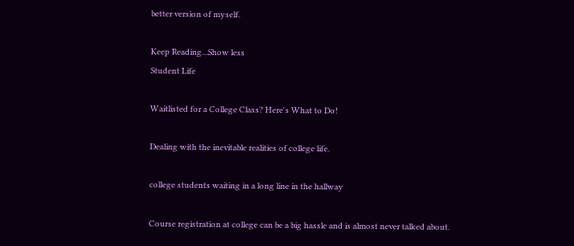better version of myself.

Keep Reading...Show less
Student Life

Waitlisted for a College Class? Here's What to Do!

Dealing with the inevitable realities of college life.

college students waiting in a long line in the hallway

Course registration at college can be a big hassle and is almost never talked about.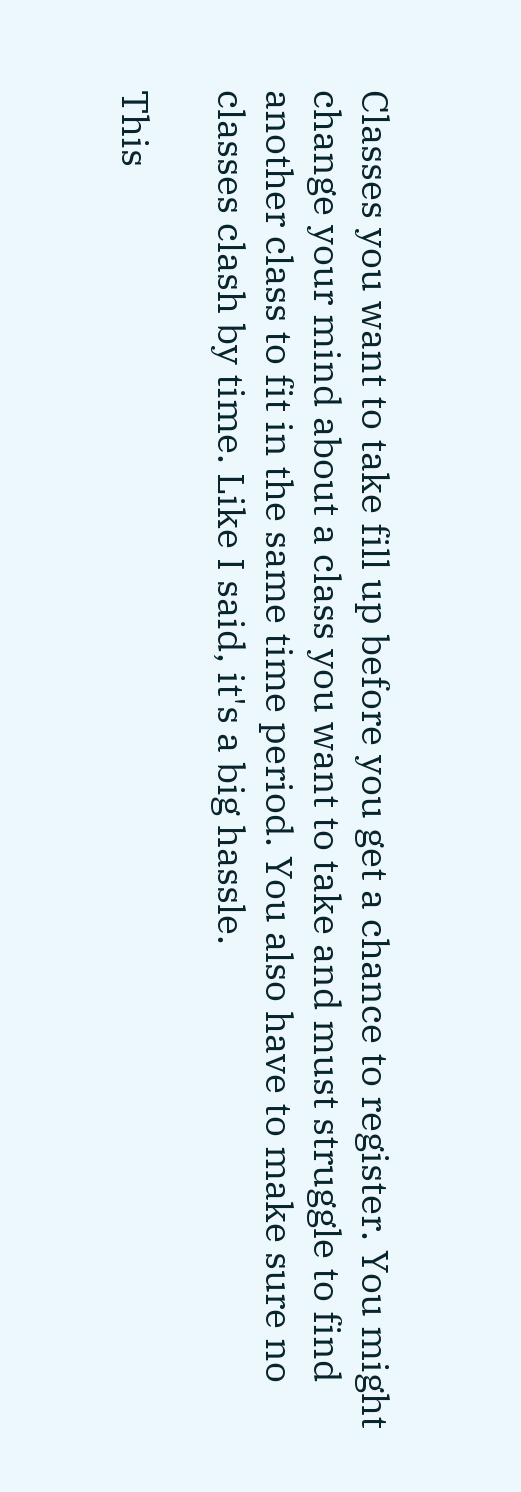Classes you want to take fill up before you get a chance to register. You might change your mind about a class you want to take and must struggle to find another class to fit in the same time period. You also have to make sure no classes clash by time. Like I said, it's a big hassle.

This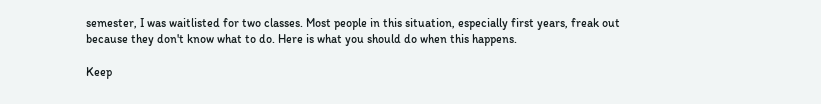semester, I was waitlisted for two classes. Most people in this situation, especially first years, freak out because they don't know what to do. Here is what you should do when this happens.

Keep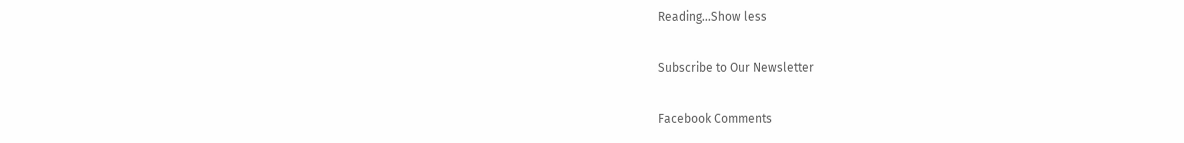Reading...Show less

Subscribe to Our Newsletter

Facebook Comments